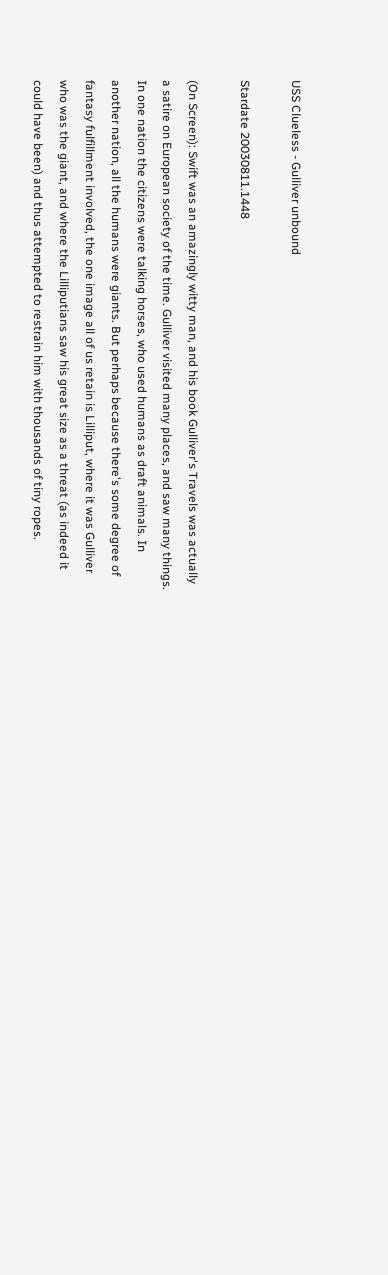USS Clueless - Gulliver unbound

Stardate 20030811.1448

(On Screen): Swift was an amazingly witty man, and his book Gulliver's Travels was actually a satire on European society of the time. Gulliver visited many places, and saw many things. In one nation the citizens were talking horses, who used humans as draft animals. In another nation, all the humans were giants. But perhaps because there's some degree of fantasy fulfillment involved, the one image all of us retain is Lilliput, where it was Gulliver who was the giant, and where the Lilliputians saw his great size as a threat (as indeed it could have been) and thus attempted to restrain him with thousands of tiny ropes.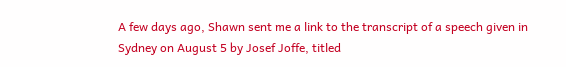A few days ago, Shawn sent me a link to the transcript of a speech given in Sydney on August 5 by Josef Joffe, titled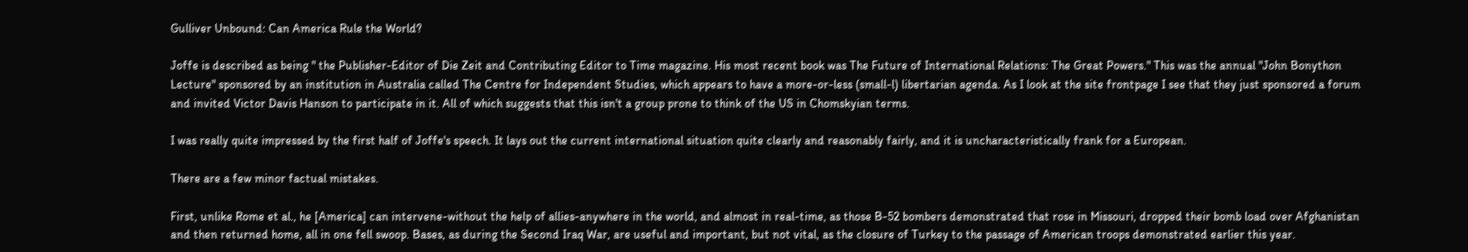Gulliver Unbound: Can America Rule the World?

Joffe is described as being " the Publisher-Editor of Die Zeit and Contributing Editor to Time magazine. His most recent book was The Future of International Relations: The Great Powers." This was the annual "John Bonython Lecture" sponsored by an institution in Australia called The Centre for Independent Studies, which appears to have a more-or-less (small-l) libertarian agenda. As I look at the site frontpage I see that they just sponsored a forum and invited Victor Davis Hanson to participate in it. All of which suggests that this isn't a group prone to think of the US in Chomskyian terms.

I was really quite impressed by the first half of Joffe's speech. It lays out the current international situation quite clearly and reasonably fairly, and it is uncharacteristically frank for a European.

There are a few minor factual mistakes.

First, unlike Rome et al., he [America] can intervene-without the help of allies-anywhere in the world, and almost in real-time, as those B-52 bombers demonstrated that rose in Missouri, dropped their bomb load over Afghanistan and then returned home, all in one fell swoop. Bases, as during the Second Iraq War, are useful and important, but not vital, as the closure of Turkey to the passage of American troops demonstrated earlier this year.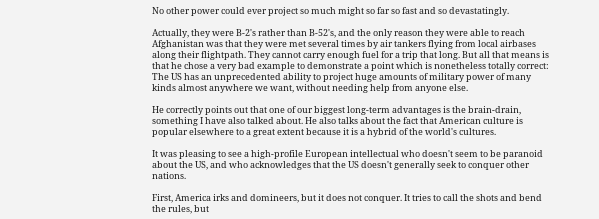No other power could ever project so much might so far so fast and so devastatingly.

Actually, they were B-2's rather than B-52's, and the only reason they were able to reach Afghanistan was that they were met several times by air tankers flying from local airbases along their flightpath. They cannot carry enough fuel for a trip that long. But all that means is that he chose a very bad example to demonstrate a point which is nonetheless totally correct: The US has an unprecedented ability to project huge amounts of military power of many kinds almost anywhere we want, without needing help from anyone else.

He correctly points out that one of our biggest long-term advantages is the brain-drain, something I have also talked about. He also talks about the fact that American culture is popular elsewhere to a great extent because it is a hybrid of the world's cultures.

It was pleasing to see a high-profile European intellectual who doesn't seem to be paranoid about the US, and who acknowledges that the US doesn't generally seek to conquer other nations.

First, America irks and domineers, but it does not conquer. It tries to call the shots and bend the rules, but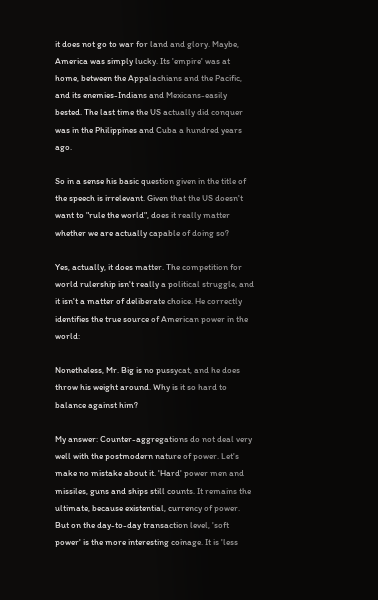it does not go to war for land and glory. Maybe, America was simply lucky. Its 'empire' was at home, between the Appalachians and the Pacific, and its enemies-Indians and Mexicans-easily bested. The last time the US actually did conquer was in the Philippines and Cuba a hundred years ago.

So in a sense his basic question given in the title of the speech is irrelevant. Given that the US doesn't want to "rule the world", does it really matter whether we are actually capable of doing so?

Yes, actually, it does matter. The competition for world rulership isn't really a political struggle, and it isn't a matter of deliberate choice. He correctly identifies the true source of American power in the world:

Nonetheless, Mr. Big is no pussycat, and he does throw his weight around. Why is it so hard to balance against him?

My answer: Counter-aggregations do not deal very well with the postmodern nature of power. Let's make no mistake about it. 'Hard' power men and missiles, guns and ships still counts. It remains the ultimate, because existential, currency of power. But on the day-to-day transaction level, 'soft power' is the more interesting coinage. It is 'less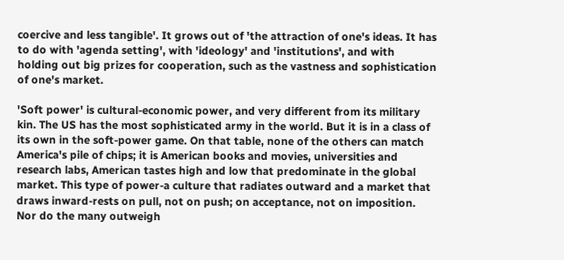coercive and less tangible'. It grows out of 'the attraction of one's ideas. It has to do with 'agenda setting', with 'ideology' and 'institutions', and with holding out big prizes for cooperation, such as the vastness and sophistication of one's market.

'Soft power' is cultural-economic power, and very different from its military kin. The US has the most sophisticated army in the world. But it is in a class of its own in the soft-power game. On that table, none of the others can match America's pile of chips; it is American books and movies, universities and research labs, American tastes high and low that predominate in the global market. This type of power-a culture that radiates outward and a market that draws inward-rests on pull, not on push; on acceptance, not on imposition. Nor do the many outweigh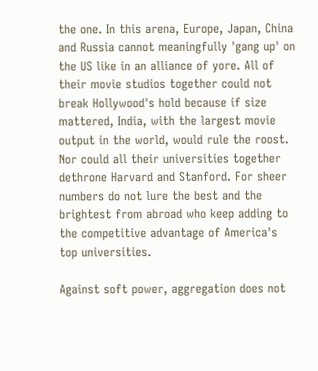the one. In this arena, Europe, Japan, China and Russia cannot meaningfully 'gang up' on the US like in an alliance of yore. All of their movie studios together could not break Hollywood's hold because if size mattered, India, with the largest movie output in the world, would rule the roost. Nor could all their universities together dethrone Harvard and Stanford. For sheer numbers do not lure the best and the brightest from abroad who keep adding to the competitive advantage of America's top universities.

Against soft power, aggregation does not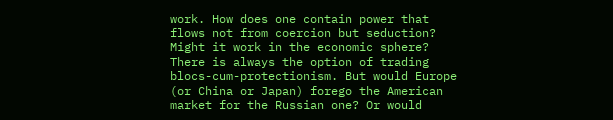work. How does one contain power that flows not from coercion but seduction? Might it work in the economic sphere? There is always the option of trading blocs-cum-protectionism. But would Europe (or China or Japan) forego the American market for the Russian one? Or would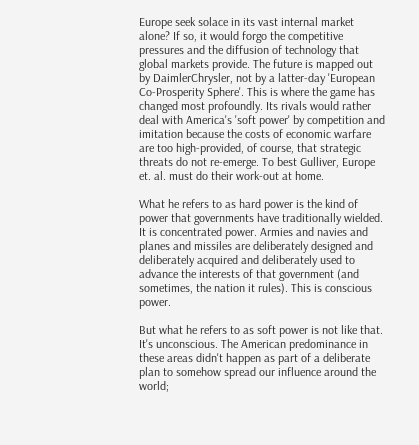Europe seek solace in its vast internal market alone? If so, it would forgo the competitive pressures and the diffusion of technology that global markets provide. The future is mapped out by DaimlerChrysler, not by a latter-day 'European Co-Prosperity Sphere'. This is where the game has changed most profoundly. Its rivals would rather deal with America's 'soft power' by competition and imitation because the costs of economic warfare are too high-provided, of course, that strategic threats do not re-emerge. To best Gulliver, Europe et. al. must do their work-out at home.

What he refers to as hard power is the kind of power that governments have traditionally wielded. It is concentrated power. Armies and navies and planes and missiles are deliberately designed and deliberately acquired and deliberately used to advance the interests of that government (and sometimes, the nation it rules). This is conscious power.

But what he refers to as soft power is not like that. It's unconscious. The American predominance in these areas didn't happen as part of a deliberate plan to somehow spread our influence around the world;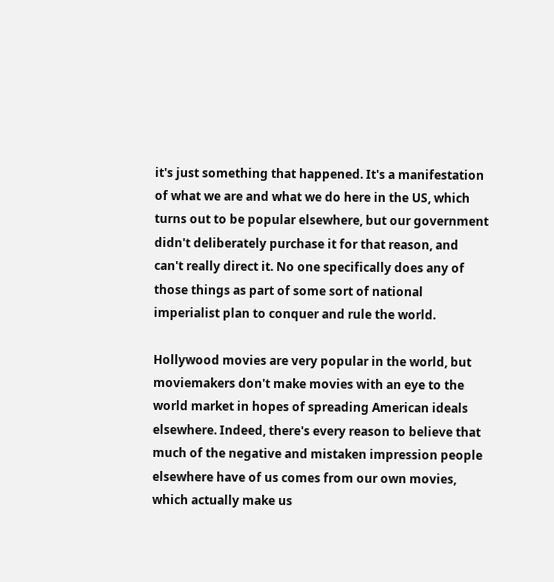it's just something that happened. It's a manifestation of what we are and what we do here in the US, which turns out to be popular elsewhere, but our government didn't deliberately purchase it for that reason, and can't really direct it. No one specifically does any of those things as part of some sort of national imperialist plan to conquer and rule the world.

Hollywood movies are very popular in the world, but moviemakers don't make movies with an eye to the world market in hopes of spreading American ideals elsewhere. Indeed, there's every reason to believe that much of the negative and mistaken impression people elsewhere have of us comes from our own movies, which actually make us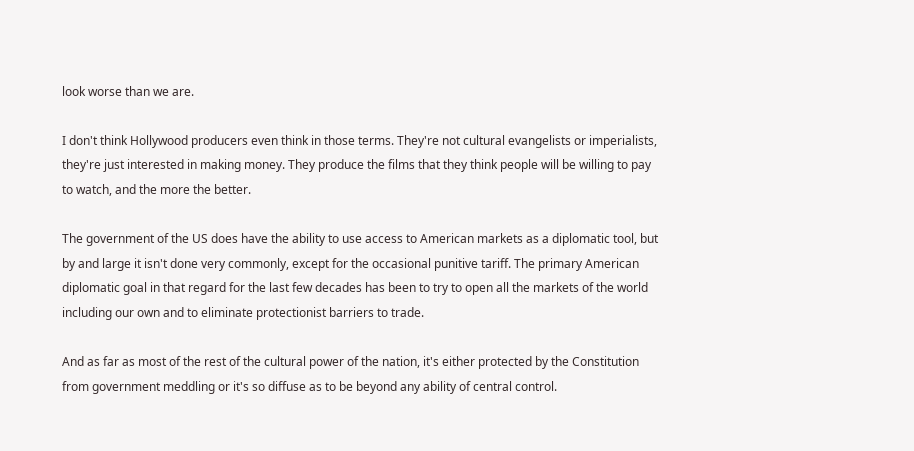look worse than we are.

I don't think Hollywood producers even think in those terms. They're not cultural evangelists or imperialists, they're just interested in making money. They produce the films that they think people will be willing to pay to watch, and the more the better.

The government of the US does have the ability to use access to American markets as a diplomatic tool, but by and large it isn't done very commonly, except for the occasional punitive tariff. The primary American diplomatic goal in that regard for the last few decades has been to try to open all the markets of the world including our own and to eliminate protectionist barriers to trade.

And as far as most of the rest of the cultural power of the nation, it's either protected by the Constitution from government meddling or it's so diffuse as to be beyond any ability of central control.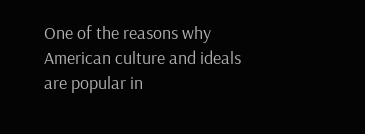One of the reasons why American culture and ideals are popular in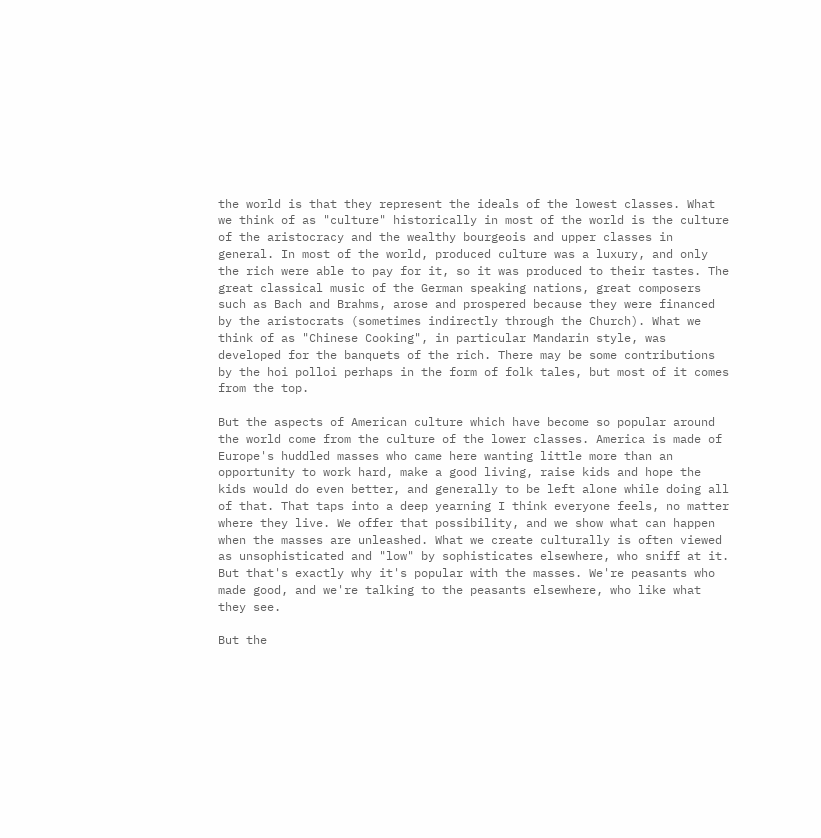the world is that they represent the ideals of the lowest classes. What we think of as "culture" historically in most of the world is the culture of the aristocracy and the wealthy bourgeois and upper classes in general. In most of the world, produced culture was a luxury, and only the rich were able to pay for it, so it was produced to their tastes. The great classical music of the German speaking nations, great composers such as Bach and Brahms, arose and prospered because they were financed by the aristocrats (sometimes indirectly through the Church). What we think of as "Chinese Cooking", in particular Mandarin style, was developed for the banquets of the rich. There may be some contributions by the hoi polloi perhaps in the form of folk tales, but most of it comes from the top.

But the aspects of American culture which have become so popular around the world come from the culture of the lower classes. America is made of Europe's huddled masses who came here wanting little more than an opportunity to work hard, make a good living, raise kids and hope the kids would do even better, and generally to be left alone while doing all of that. That taps into a deep yearning I think everyone feels, no matter where they live. We offer that possibility, and we show what can happen when the masses are unleashed. What we create culturally is often viewed as unsophisticated and "low" by sophisticates elsewhere, who sniff at it. But that's exactly why it's popular with the masses. We're peasants who made good, and we're talking to the peasants elsewhere, who like what they see.

But the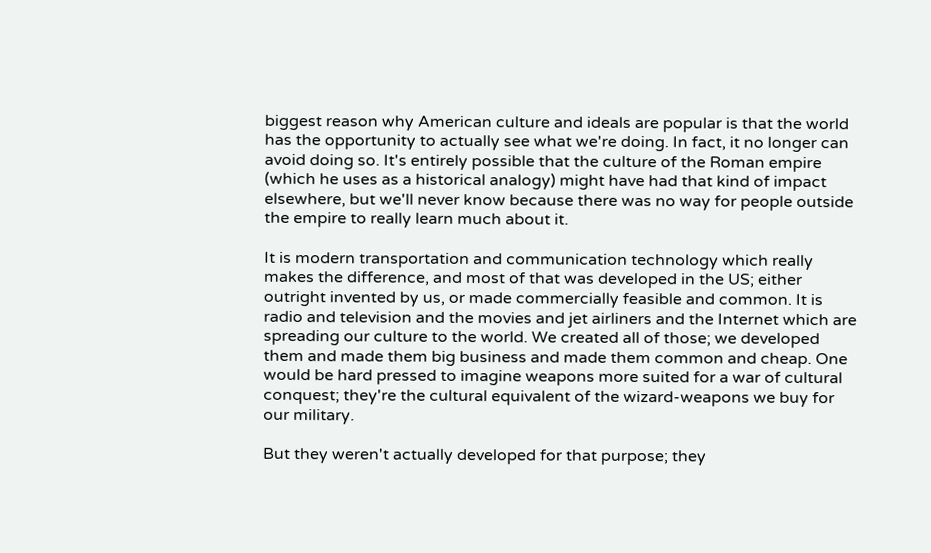biggest reason why American culture and ideals are popular is that the world has the opportunity to actually see what we're doing. In fact, it no longer can avoid doing so. It's entirely possible that the culture of the Roman empire (which he uses as a historical analogy) might have had that kind of impact elsewhere, but we'll never know because there was no way for people outside the empire to really learn much about it.

It is modern transportation and communication technology which really makes the difference, and most of that was developed in the US; either outright invented by us, or made commercially feasible and common. It is radio and television and the movies and jet airliners and the Internet which are spreading our culture to the world. We created all of those; we developed them and made them big business and made them common and cheap. One would be hard pressed to imagine weapons more suited for a war of cultural conquest; they're the cultural equivalent of the wizard-weapons we buy for our military.

But they weren't actually developed for that purpose; they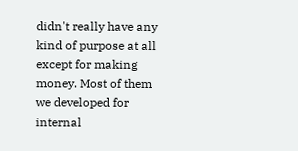didn't really have any kind of purpose at all except for making money. Most of them we developed for internal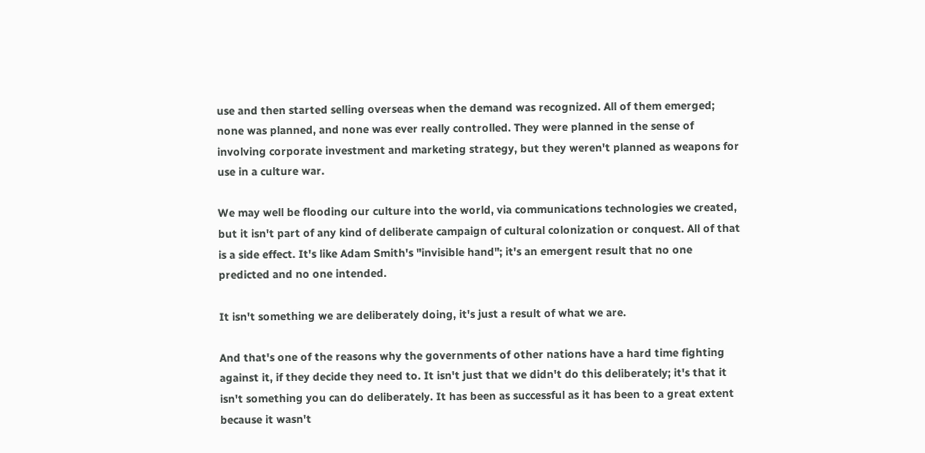use and then started selling overseas when the demand was recognized. All of them emerged; none was planned, and none was ever really controlled. They were planned in the sense of involving corporate investment and marketing strategy, but they weren't planned as weapons for use in a culture war.

We may well be flooding our culture into the world, via communications technologies we created, but it isn't part of any kind of deliberate campaign of cultural colonization or conquest. All of that is a side effect. It's like Adam Smith's "invisible hand"; it's an emergent result that no one predicted and no one intended.

It isn't something we are deliberately doing, it's just a result of what we are.

And that's one of the reasons why the governments of other nations have a hard time fighting against it, if they decide they need to. It isn't just that we didn't do this deliberately; it's that it isn't something you can do deliberately. It has been as successful as it has been to a great extent because it wasn't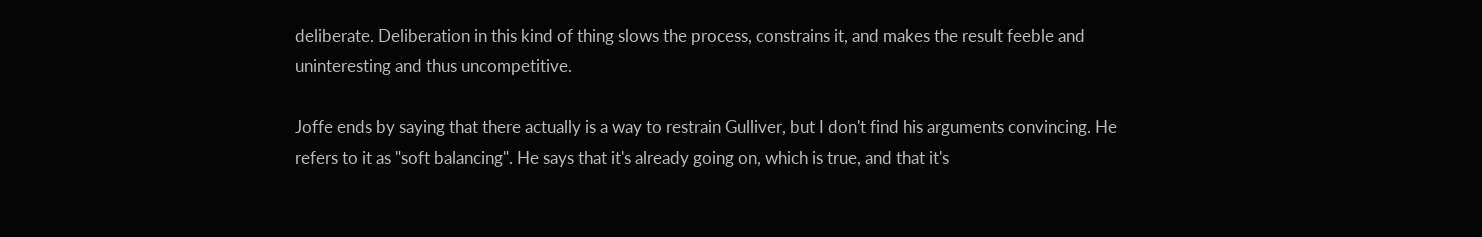deliberate. Deliberation in this kind of thing slows the process, constrains it, and makes the result feeble and uninteresting and thus uncompetitive.

Joffe ends by saying that there actually is a way to restrain Gulliver, but I don't find his arguments convincing. He refers to it as "soft balancing". He says that it's already going on, which is true, and that it's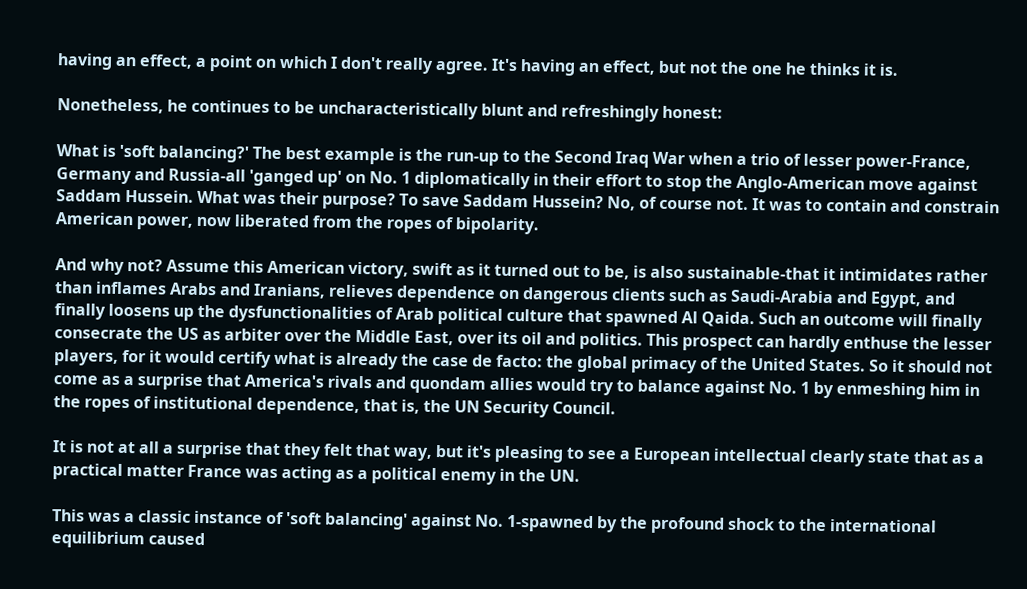having an effect, a point on which I don't really agree. It's having an effect, but not the one he thinks it is.

Nonetheless, he continues to be uncharacteristically blunt and refreshingly honest:

What is 'soft balancing?' The best example is the run-up to the Second Iraq War when a trio of lesser power-France, Germany and Russia-all 'ganged up' on No. 1 diplomatically in their effort to stop the Anglo-American move against Saddam Hussein. What was their purpose? To save Saddam Hussein? No, of course not. It was to contain and constrain American power, now liberated from the ropes of bipolarity.

And why not? Assume this American victory, swift as it turned out to be, is also sustainable-that it intimidates rather than inflames Arabs and Iranians, relieves dependence on dangerous clients such as Saudi-Arabia and Egypt, and finally loosens up the dysfunctionalities of Arab political culture that spawned Al Qaida. Such an outcome will finally consecrate the US as arbiter over the Middle East, over its oil and politics. This prospect can hardly enthuse the lesser players, for it would certify what is already the case de facto: the global primacy of the United States. So it should not come as a surprise that America's rivals and quondam allies would try to balance against No. 1 by enmeshing him in the ropes of institutional dependence, that is, the UN Security Council.

It is not at all a surprise that they felt that way, but it's pleasing to see a European intellectual clearly state that as a practical matter France was acting as a political enemy in the UN.

This was a classic instance of 'soft balancing' against No. 1-spawned by the profound shock to the international equilibrium caused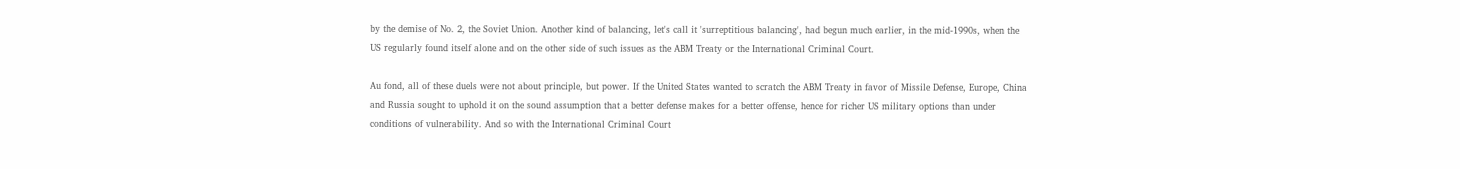by the demise of No. 2, the Soviet Union. Another kind of balancing, let's call it 'surreptitious balancing', had begun much earlier, in the mid-1990s, when the US regularly found itself alone and on the other side of such issues as the ABM Treaty or the International Criminal Court.

Au fond, all of these duels were not about principle, but power. If the United States wanted to scratch the ABM Treaty in favor of Missile Defense, Europe, China and Russia sought to uphold it on the sound assumption that a better defense makes for a better offense, hence for richer US military options than under conditions of vulnerability. And so with the International Criminal Court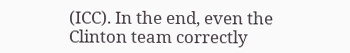(ICC). In the end, even the Clinton team correctly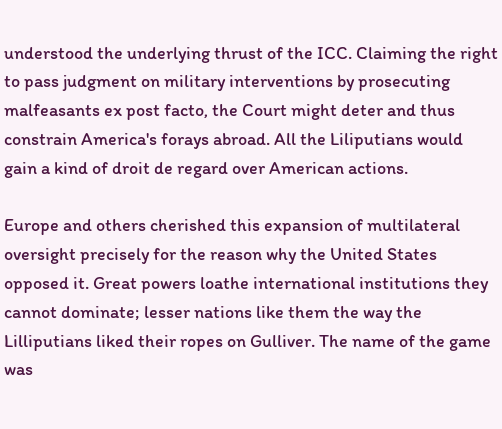understood the underlying thrust of the ICC. Claiming the right to pass judgment on military interventions by prosecuting malfeasants ex post facto, the Court might deter and thus constrain America's forays abroad. All the Liliputians would gain a kind of droit de regard over American actions.

Europe and others cherished this expansion of multilateral oversight precisely for the reason why the United States opposed it. Great powers loathe international institutions they cannot dominate; lesser nations like them the way the Lilliputians liked their ropes on Gulliver. The name of the game was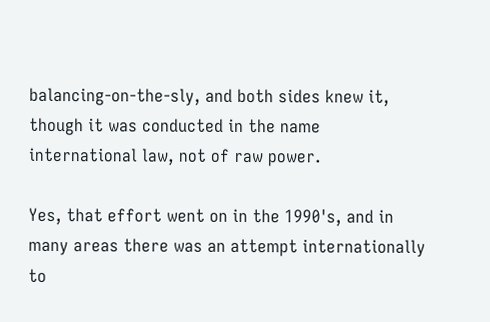balancing-on-the-sly, and both sides knew it, though it was conducted in the name international law, not of raw power.

Yes, that effort went on in the 1990's, and in many areas there was an attempt internationally to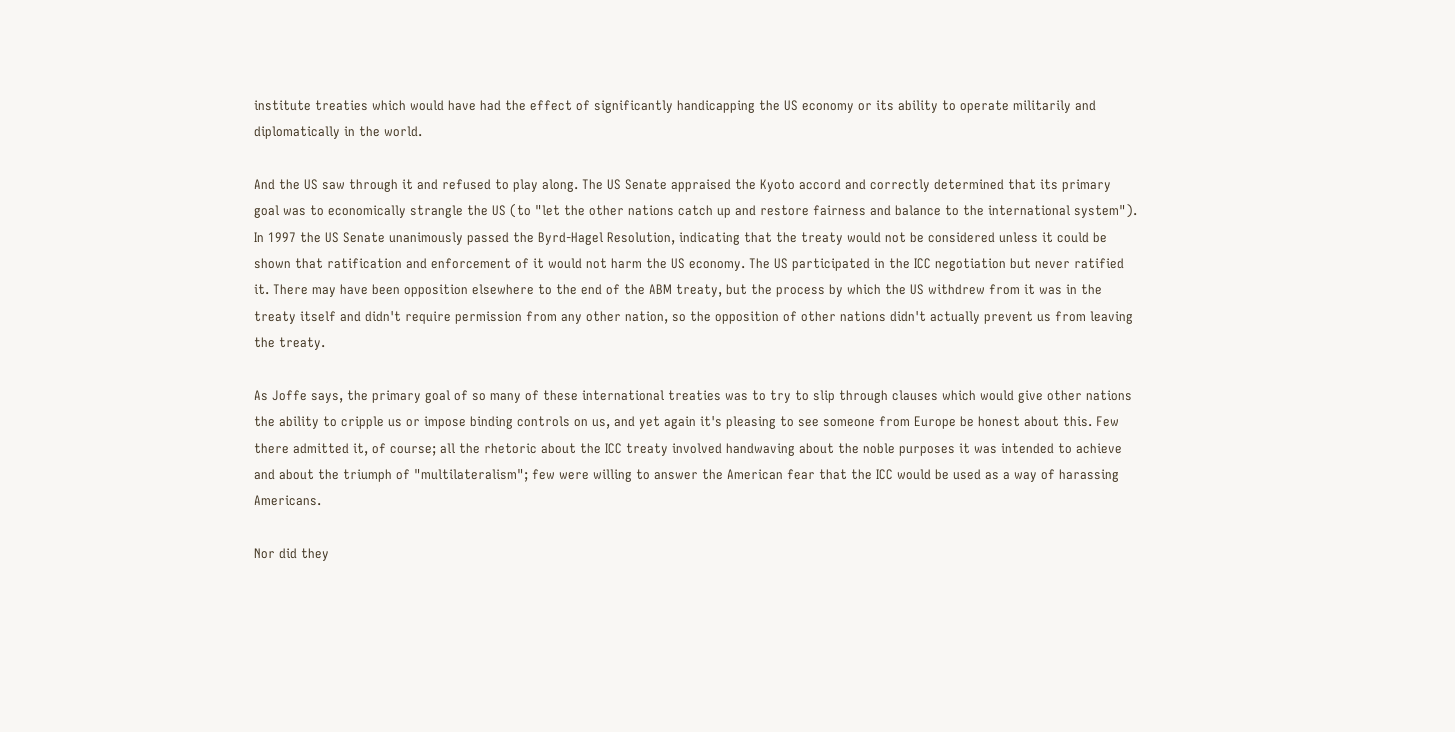institute treaties which would have had the effect of significantly handicapping the US economy or its ability to operate militarily and diplomatically in the world.

And the US saw through it and refused to play along. The US Senate appraised the Kyoto accord and correctly determined that its primary goal was to economically strangle the US (to "let the other nations catch up and restore fairness and balance to the international system"). In 1997 the US Senate unanimously passed the Byrd-Hagel Resolution, indicating that the treaty would not be considered unless it could be shown that ratification and enforcement of it would not harm the US economy. The US participated in the ICC negotiation but never ratified it. There may have been opposition elsewhere to the end of the ABM treaty, but the process by which the US withdrew from it was in the treaty itself and didn't require permission from any other nation, so the opposition of other nations didn't actually prevent us from leaving the treaty.

As Joffe says, the primary goal of so many of these international treaties was to try to slip through clauses which would give other nations the ability to cripple us or impose binding controls on us, and yet again it's pleasing to see someone from Europe be honest about this. Few there admitted it, of course; all the rhetoric about the ICC treaty involved handwaving about the noble purposes it was intended to achieve and about the triumph of "multilateralism"; few were willing to answer the American fear that the ICC would be used as a way of harassing Americans.

Nor did they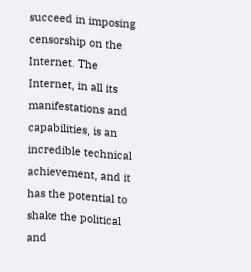succeed in imposing censorship on the Internet. The Internet, in all its manifestations and capabilities, is an incredible technical achievement, and it has the potential to shake the political and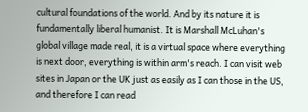cultural foundations of the world. And by its nature it is fundamentally liberal humanist. It is Marshall McLuhan's global village made real, it is a virtual space where everything is next door, everything is within arm's reach. I can visit web sites in Japan or the UK just as easily as I can those in the US, and therefore I can read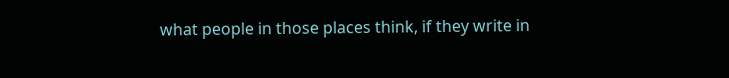what people in those places think, if they write in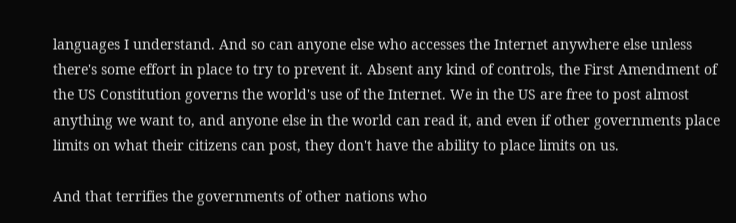languages I understand. And so can anyone else who accesses the Internet anywhere else unless there's some effort in place to try to prevent it. Absent any kind of controls, the First Amendment of the US Constitution governs the world's use of the Internet. We in the US are free to post almost anything we want to, and anyone else in the world can read it, and even if other governments place limits on what their citizens can post, they don't have the ability to place limits on us.

And that terrifies the governments of other nations who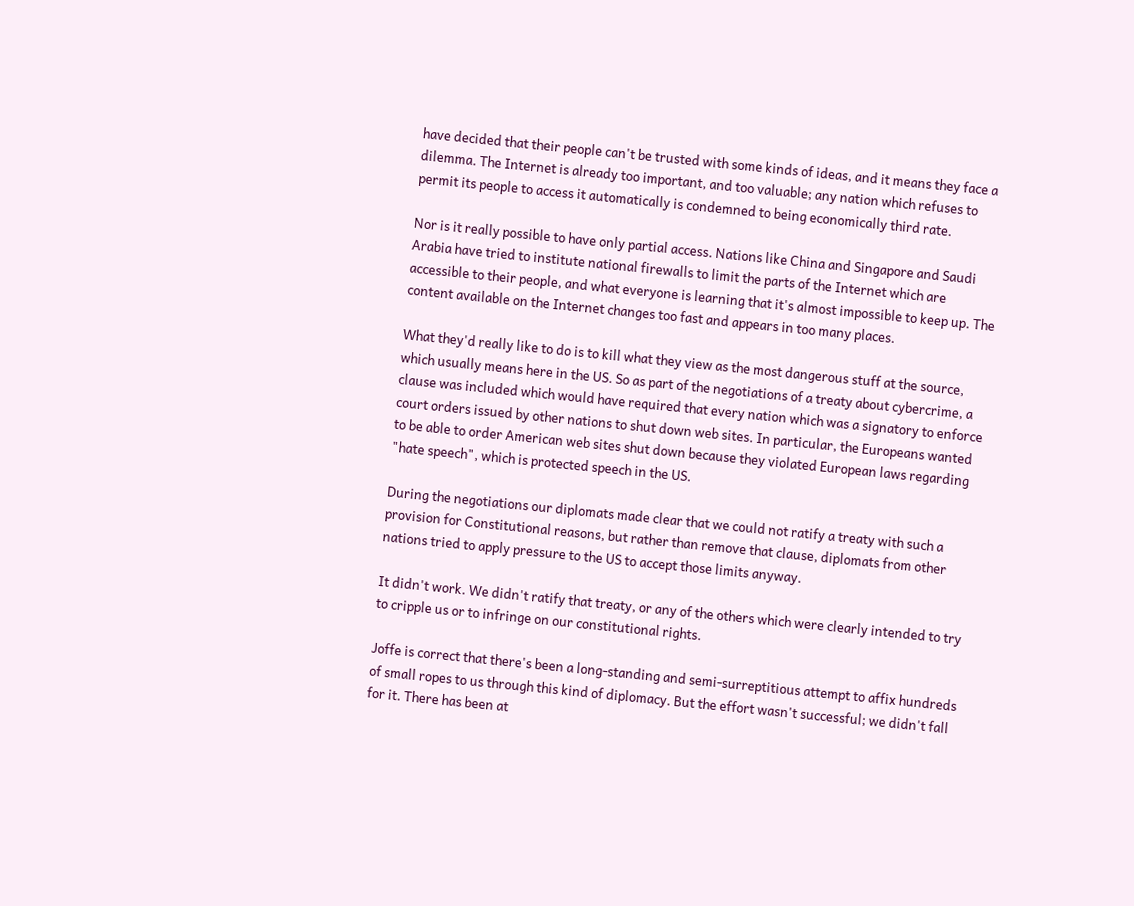have decided that their people can't be trusted with some kinds of ideas, and it means they face a dilemma. The Internet is already too important, and too valuable; any nation which refuses to permit its people to access it automatically is condemned to being economically third rate.

Nor is it really possible to have only partial access. Nations like China and Singapore and Saudi Arabia have tried to institute national firewalls to limit the parts of the Internet which are accessible to their people, and what everyone is learning that it's almost impossible to keep up. The content available on the Internet changes too fast and appears in too many places.

What they'd really like to do is to kill what they view as the most dangerous stuff at the source, which usually means here in the US. So as part of the negotiations of a treaty about cybercrime, a clause was included which would have required that every nation which was a signatory to enforce court orders issued by other nations to shut down web sites. In particular, the Europeans wanted to be able to order American web sites shut down because they violated European laws regarding "hate speech", which is protected speech in the US.

During the negotiations our diplomats made clear that we could not ratify a treaty with such a provision for Constitutional reasons, but rather than remove that clause, diplomats from other nations tried to apply pressure to the US to accept those limits anyway.

It didn't work. We didn't ratify that treaty, or any of the others which were clearly intended to try to cripple us or to infringe on our constitutional rights.

Joffe is correct that there's been a long-standing and semi-surreptitious attempt to affix hundreds of small ropes to us through this kind of diplomacy. But the effort wasn't successful; we didn't fall for it. There has been at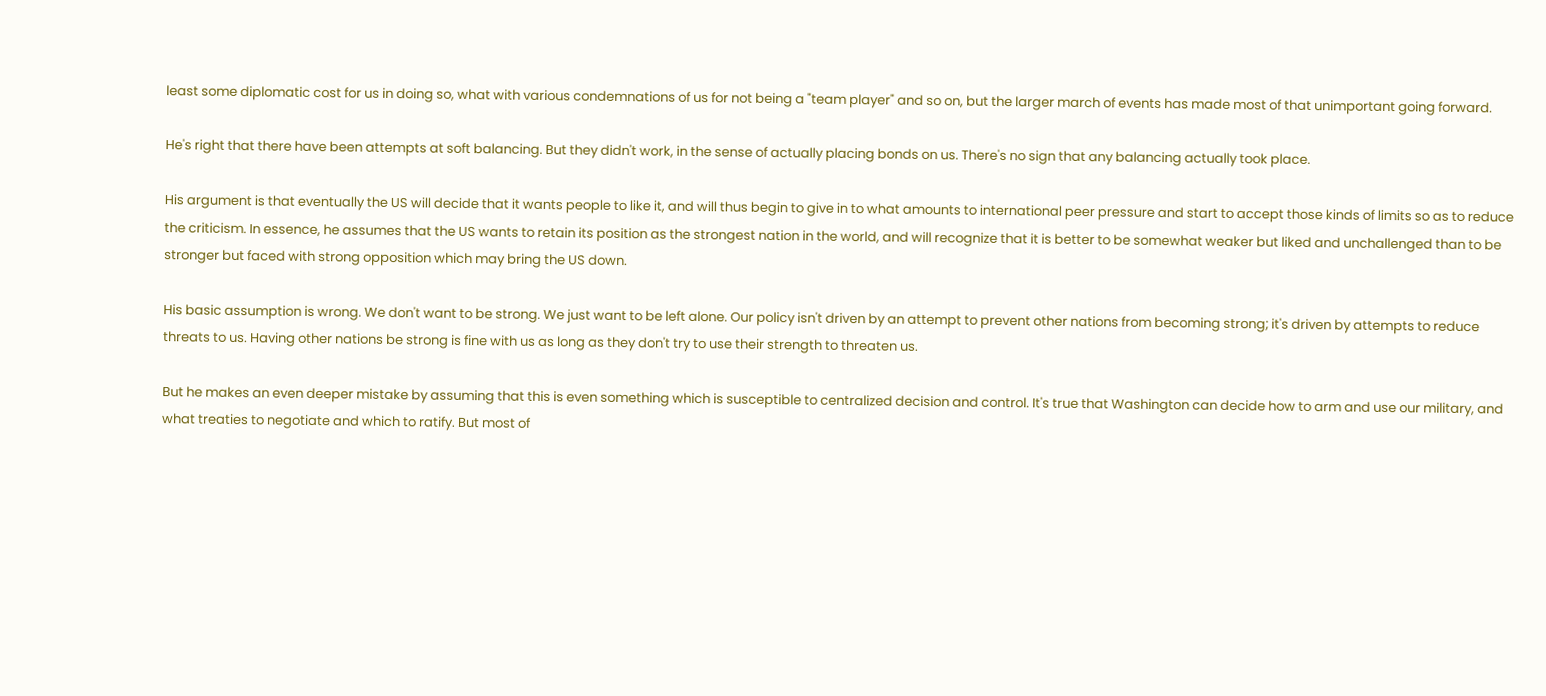least some diplomatic cost for us in doing so, what with various condemnations of us for not being a "team player" and so on, but the larger march of events has made most of that unimportant going forward.

He's right that there have been attempts at soft balancing. But they didn't work, in the sense of actually placing bonds on us. There's no sign that any balancing actually took place.

His argument is that eventually the US will decide that it wants people to like it, and will thus begin to give in to what amounts to international peer pressure and start to accept those kinds of limits so as to reduce the criticism. In essence, he assumes that the US wants to retain its position as the strongest nation in the world, and will recognize that it is better to be somewhat weaker but liked and unchallenged than to be stronger but faced with strong opposition which may bring the US down.

His basic assumption is wrong. We don't want to be strong. We just want to be left alone. Our policy isn't driven by an attempt to prevent other nations from becoming strong; it's driven by attempts to reduce threats to us. Having other nations be strong is fine with us as long as they don't try to use their strength to threaten us.

But he makes an even deeper mistake by assuming that this is even something which is susceptible to centralized decision and control. It's true that Washington can decide how to arm and use our military, and what treaties to negotiate and which to ratify. But most of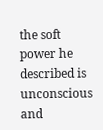the soft power he described is unconscious and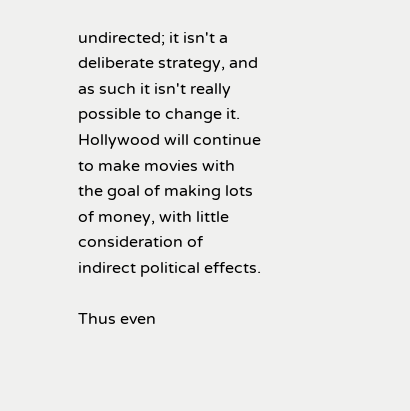undirected; it isn't a deliberate strategy, and as such it isn't really possible to change it. Hollywood will continue to make movies with the goal of making lots of money, with little consideration of indirect political effects.

Thus even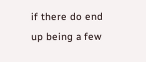if there do end up being a few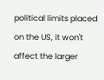political limits placed on the US, it won't affect the larger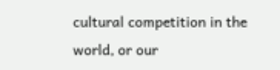cultural competition in the world, or our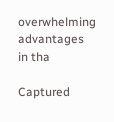overwhelming advantages in tha

Captured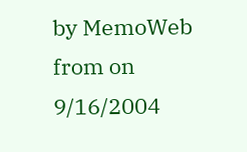by MemoWeb from on 9/16/2004